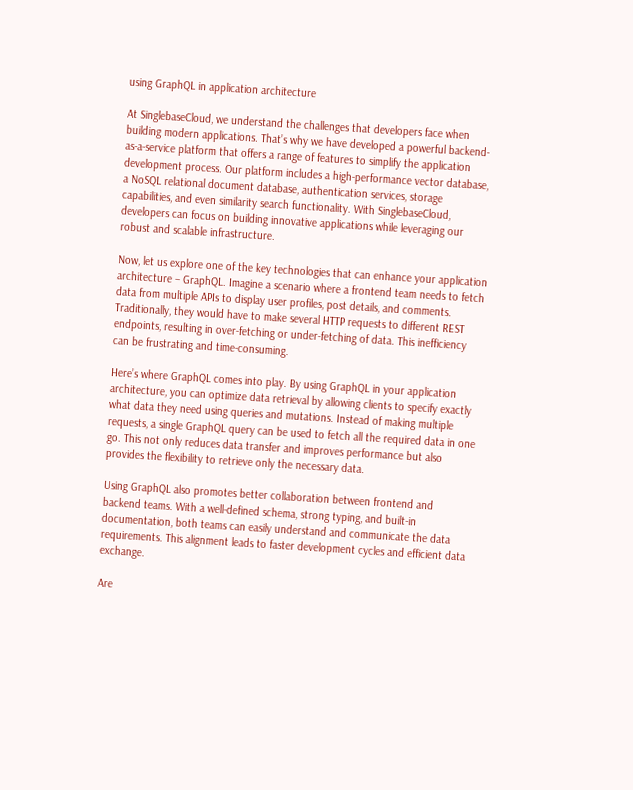using GraphQL in application architecture

At SinglebaseCloud, we understand the challenges that developers face when building modern applications. That’s why we have developed a powerful backend-as-a-service platform that offers a range of features to simplify the application development process. Our platform includes a high-performance vector database, a NoSQL relational document database, authentication services, storage capabilities, and even similarity search functionality. With SinglebaseCloud, developers can focus on building innovative applications while leveraging our robust and scalable infrastructure.

Now, let us explore one of the key technologies that can enhance your application architecture – GraphQL. Imagine a scenario where a frontend team needs to fetch data from multiple APIs to display user profiles, post details, and comments. Traditionally, they would have to make several HTTP requests to different REST endpoints, resulting in over-fetching or under-fetching of data. This inefficiency can be frustrating and time-consuming.

Here’s where GraphQL comes into play. By using GraphQL in your application architecture, you can optimize data retrieval by allowing clients to specify exactly what data they need using queries and mutations. Instead of making multiple requests, a single GraphQL query can be used to fetch all the required data in one go. This not only reduces data transfer and improves performance but also provides the flexibility to retrieve only the necessary data.

Using GraphQL also promotes better collaboration between frontend and backend teams. With a well-defined schema, strong typing, and built-in documentation, both teams can easily understand and communicate the data requirements. This alignment leads to faster development cycles and efficient data exchange.

Are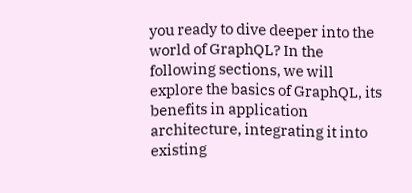you ready to dive deeper into the world of GraphQL? In the following sections, we will explore the basics of GraphQL, its benefits in application architecture, integrating it into existing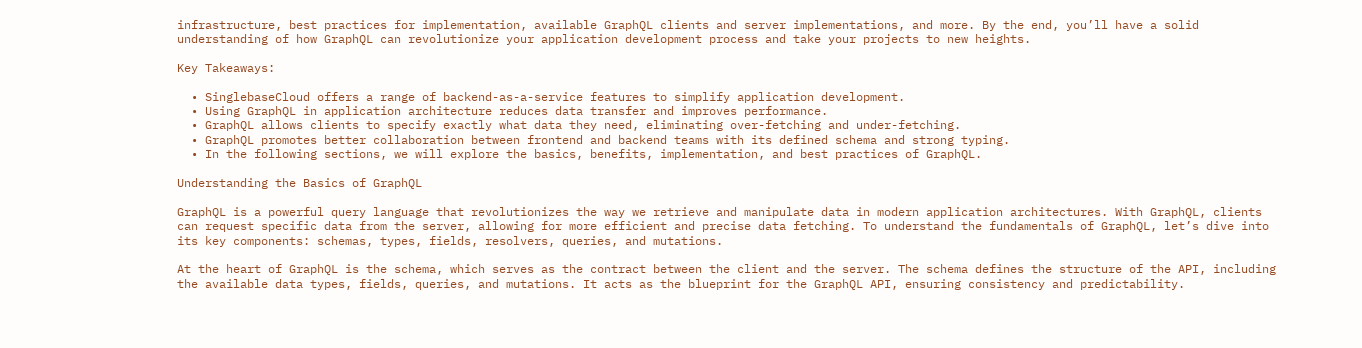infrastructure, best practices for implementation, available GraphQL clients and server implementations, and more. By the end, you’ll have a solid understanding of how GraphQL can revolutionize your application development process and take your projects to new heights.

Key Takeaways:

  • SinglebaseCloud offers a range of backend-as-a-service features to simplify application development.
  • Using GraphQL in application architecture reduces data transfer and improves performance.
  • GraphQL allows clients to specify exactly what data they need, eliminating over-fetching and under-fetching.
  • GraphQL promotes better collaboration between frontend and backend teams with its defined schema and strong typing.
  • In the following sections, we will explore the basics, benefits, implementation, and best practices of GraphQL.

Understanding the Basics of GraphQL

GraphQL is a powerful query language that revolutionizes the way we retrieve and manipulate data in modern application architectures. With GraphQL, clients can request specific data from the server, allowing for more efficient and precise data fetching. To understand the fundamentals of GraphQL, let’s dive into its key components: schemas, types, fields, resolvers, queries, and mutations.

At the heart of GraphQL is the schema, which serves as the contract between the client and the server. The schema defines the structure of the API, including the available data types, fields, queries, and mutations. It acts as the blueprint for the GraphQL API, ensuring consistency and predictability.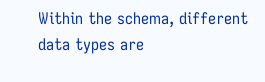Within the schema, different data types are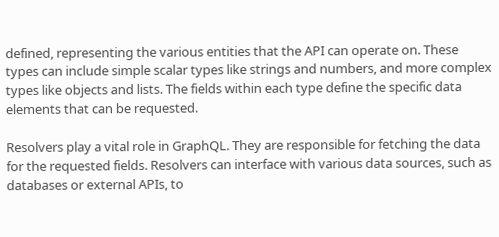defined, representing the various entities that the API can operate on. These types can include simple scalar types like strings and numbers, and more complex types like objects and lists. The fields within each type define the specific data elements that can be requested.

Resolvers play a vital role in GraphQL. They are responsible for fetching the data for the requested fields. Resolvers can interface with various data sources, such as databases or external APIs, to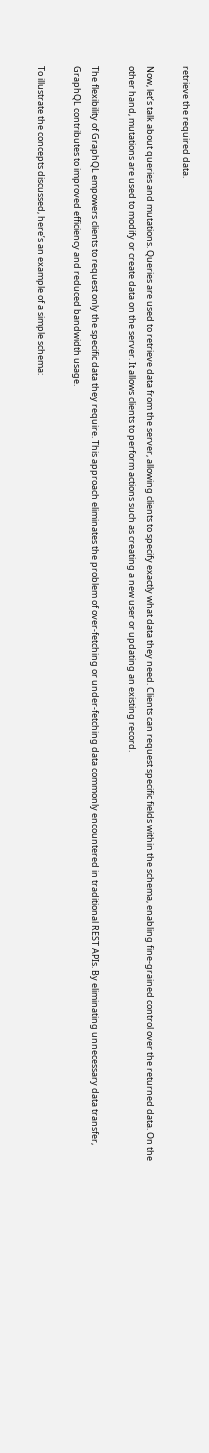retrieve the required data.

Now, let’s talk about queries and mutations. Queries are used to retrieve data from the server, allowing clients to specify exactly what data they need. Clients can request specific fields within the schema, enabling fine-grained control over the returned data. On the other hand, mutations are used to modify or create data on the server. It allows clients to perform actions such as creating a new user or updating an existing record.

The flexibility of GraphQL empowers clients to request only the specific data they require. This approach eliminates the problem of over-fetching or under-fetching data commonly encountered in traditional REST APIs. By eliminating unnecessary data transfer, GraphQL contributes to improved efficiency and reduced bandwidth usage.

To illustrate the concepts discussed, here’s an example of a simple schema: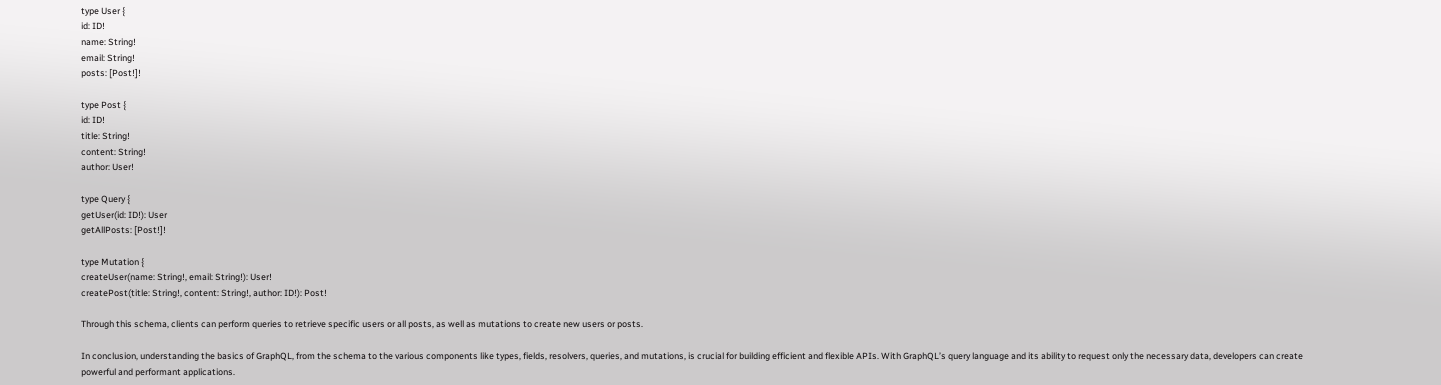type User {
id: ID!
name: String!
email: String!
posts: [Post!]!

type Post {
id: ID!
title: String!
content: String!
author: User!

type Query {
getUser(id: ID!): User
getAllPosts: [Post!]!

type Mutation {
createUser(name: String!, email: String!): User!
createPost(title: String!, content: String!, author: ID!): Post!

Through this schema, clients can perform queries to retrieve specific users or all posts, as well as mutations to create new users or posts.

In conclusion, understanding the basics of GraphQL, from the schema to the various components like types, fields, resolvers, queries, and mutations, is crucial for building efficient and flexible APIs. With GraphQL’s query language and its ability to request only the necessary data, developers can create powerful and performant applications.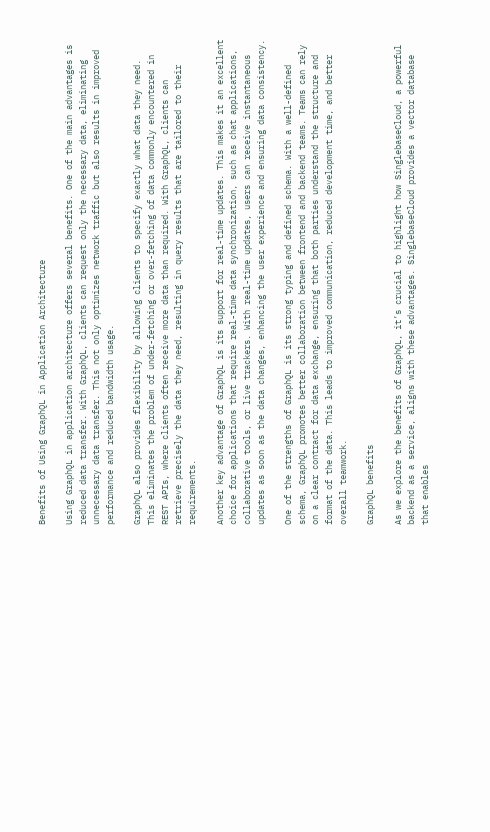Benefits of Using GraphQL in Application Architecture

Using GraphQL in application architecture offers several benefits. One of the main advantages is reduced data transfer. With GraphQL, clients can request only the necessary data, eliminating unnecessary data transfer. This not only optimizes network traffic but also results in improved performance and reduced bandwidth usage.

GraphQL also provides flexibility by allowing clients to specify exactly what data they need. This eliminates the problem of under-fetching or over-fetching of data commonly encountered in REST APIs, where clients often receive more data than required. With GraphQL, clients can retrieve precisely the data they need, resulting in query results that are tailored to their requirements.

Another key advantage of GraphQL is its support for real-time updates. This makes it an excellent choice for applications that require real-time data synchronization, such as chat applications, collaborative tools, or live trackers. With real-time updates, users can receive instantaneous updates as soon as the data changes, enhancing the user experience and ensuring data consistency.

One of the strengths of GraphQL is its strong typing and defined schema. With a well-defined schema, GraphQL promotes better collaboration between frontend and backend teams. Teams can rely on a clear contract for data exchange, ensuring that both parties understand the structure and format of the data. This leads to improved communication, reduced development time, and better overall teamwork.

GraphQL benefits

As we explore the benefits of GraphQL, it’s crucial to highlight how SinglebaseCloud, a powerful backend as a service, aligns with these advantages. SinglebaseCloud provides a vector database that enables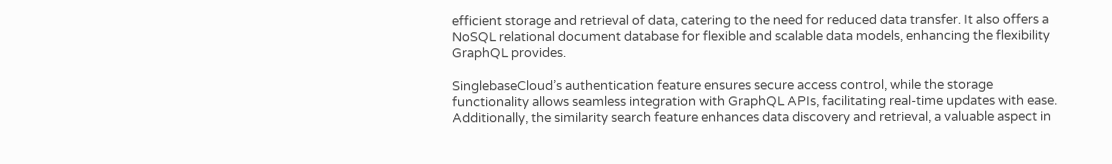efficient storage and retrieval of data, catering to the need for reduced data transfer. It also offers a NoSQL relational document database for flexible and scalable data models, enhancing the flexibility GraphQL provides.

SinglebaseCloud’s authentication feature ensures secure access control, while the storage functionality allows seamless integration with GraphQL APIs, facilitating real-time updates with ease. Additionally, the similarity search feature enhances data discovery and retrieval, a valuable aspect in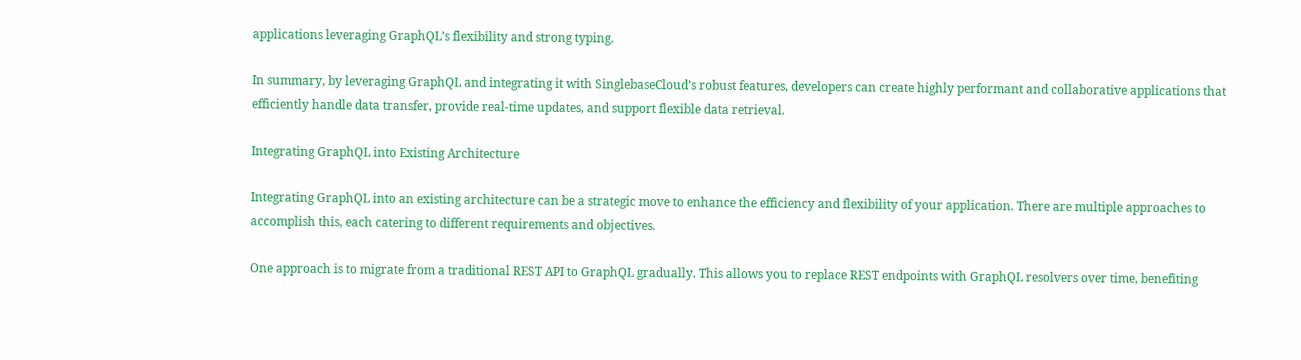applications leveraging GraphQL’s flexibility and strong typing.

In summary, by leveraging GraphQL and integrating it with SinglebaseCloud’s robust features, developers can create highly performant and collaborative applications that efficiently handle data transfer, provide real-time updates, and support flexible data retrieval.

Integrating GraphQL into Existing Architecture

Integrating GraphQL into an existing architecture can be a strategic move to enhance the efficiency and flexibility of your application. There are multiple approaches to accomplish this, each catering to different requirements and objectives.

One approach is to migrate from a traditional REST API to GraphQL gradually. This allows you to replace REST endpoints with GraphQL resolvers over time, benefiting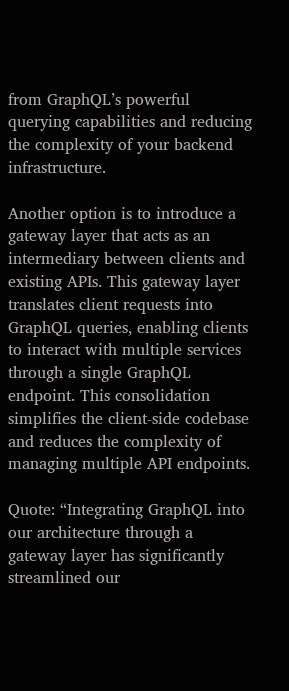from GraphQL’s powerful querying capabilities and reducing the complexity of your backend infrastructure.

Another option is to introduce a gateway layer that acts as an intermediary between clients and existing APIs. This gateway layer translates client requests into GraphQL queries, enabling clients to interact with multiple services through a single GraphQL endpoint. This consolidation simplifies the client-side codebase and reduces the complexity of managing multiple API endpoints.

Quote: “Integrating GraphQL into our architecture through a gateway layer has significantly streamlined our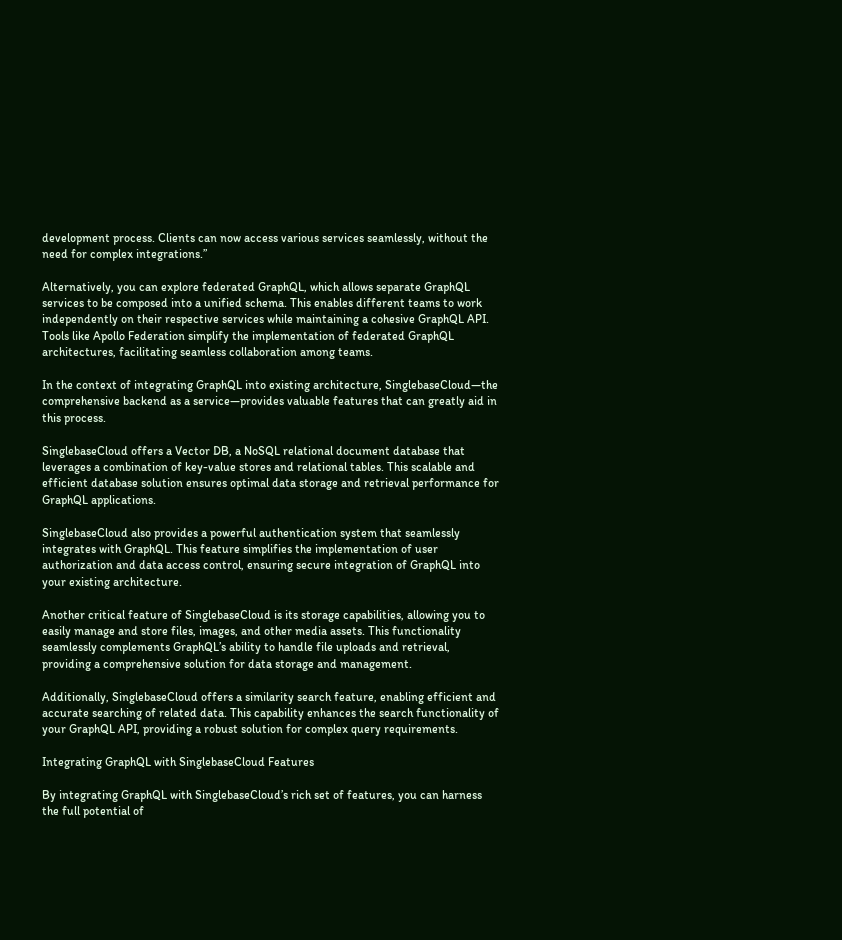development process. Clients can now access various services seamlessly, without the need for complex integrations.”

Alternatively, you can explore federated GraphQL, which allows separate GraphQL services to be composed into a unified schema. This enables different teams to work independently on their respective services while maintaining a cohesive GraphQL API. Tools like Apollo Federation simplify the implementation of federated GraphQL architectures, facilitating seamless collaboration among teams.

In the context of integrating GraphQL into existing architecture, SinglebaseCloud—the comprehensive backend as a service—provides valuable features that can greatly aid in this process.

SinglebaseCloud offers a Vector DB, a NoSQL relational document database that leverages a combination of key-value stores and relational tables. This scalable and efficient database solution ensures optimal data storage and retrieval performance for GraphQL applications.

SinglebaseCloud also provides a powerful authentication system that seamlessly integrates with GraphQL. This feature simplifies the implementation of user authorization and data access control, ensuring secure integration of GraphQL into your existing architecture.

Another critical feature of SinglebaseCloud is its storage capabilities, allowing you to easily manage and store files, images, and other media assets. This functionality seamlessly complements GraphQL’s ability to handle file uploads and retrieval, providing a comprehensive solution for data storage and management.

Additionally, SinglebaseCloud offers a similarity search feature, enabling efficient and accurate searching of related data. This capability enhances the search functionality of your GraphQL API, providing a robust solution for complex query requirements.

Integrating GraphQL with SinglebaseCloud Features

By integrating GraphQL with SinglebaseCloud’s rich set of features, you can harness the full potential of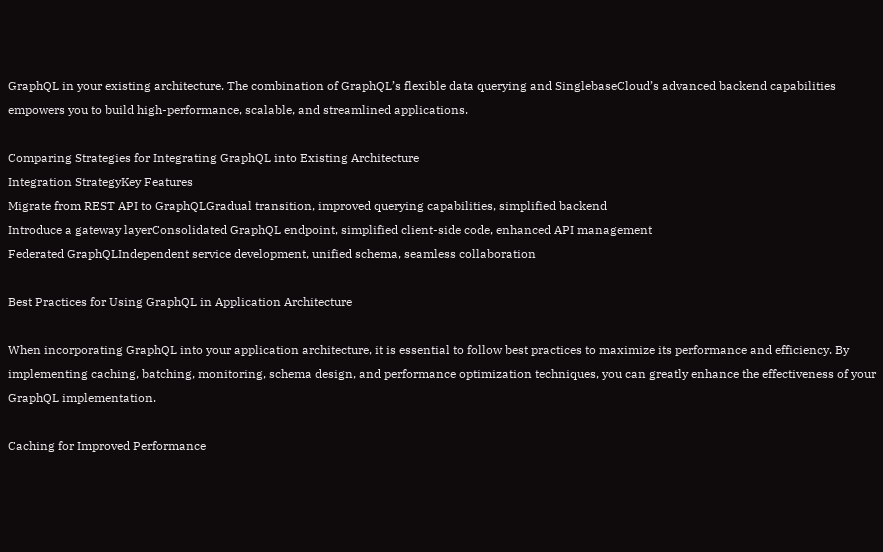GraphQL in your existing architecture. The combination of GraphQL’s flexible data querying and SinglebaseCloud’s advanced backend capabilities empowers you to build high-performance, scalable, and streamlined applications.

Comparing Strategies for Integrating GraphQL into Existing Architecture
Integration StrategyKey Features
Migrate from REST API to GraphQLGradual transition, improved querying capabilities, simplified backend
Introduce a gateway layerConsolidated GraphQL endpoint, simplified client-side code, enhanced API management
Federated GraphQLIndependent service development, unified schema, seamless collaboration

Best Practices for Using GraphQL in Application Architecture

When incorporating GraphQL into your application architecture, it is essential to follow best practices to maximize its performance and efficiency. By implementing caching, batching, monitoring, schema design, and performance optimization techniques, you can greatly enhance the effectiveness of your GraphQL implementation.

Caching for Improved Performance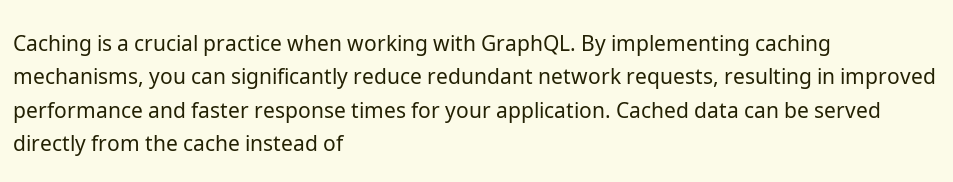Caching is a crucial practice when working with GraphQL. By implementing caching mechanisms, you can significantly reduce redundant network requests, resulting in improved performance and faster response times for your application. Cached data can be served directly from the cache instead of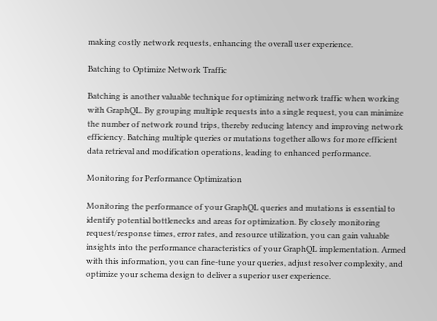making costly network requests, enhancing the overall user experience.

Batching to Optimize Network Traffic

Batching is another valuable technique for optimizing network traffic when working with GraphQL. By grouping multiple requests into a single request, you can minimize the number of network round trips, thereby reducing latency and improving network efficiency. Batching multiple queries or mutations together allows for more efficient data retrieval and modification operations, leading to enhanced performance.

Monitoring for Performance Optimization

Monitoring the performance of your GraphQL queries and mutations is essential to identify potential bottlenecks and areas for optimization. By closely monitoring request/response times, error rates, and resource utilization, you can gain valuable insights into the performance characteristics of your GraphQL implementation. Armed with this information, you can fine-tune your queries, adjust resolver complexity, and optimize your schema design to deliver a superior user experience.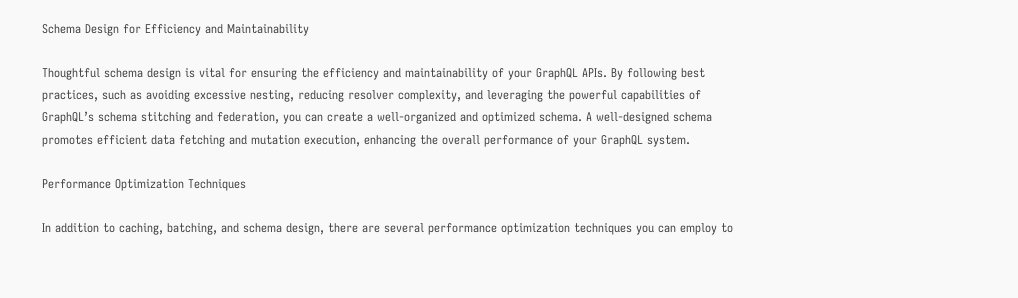Schema Design for Efficiency and Maintainability

Thoughtful schema design is vital for ensuring the efficiency and maintainability of your GraphQL APIs. By following best practices, such as avoiding excessive nesting, reducing resolver complexity, and leveraging the powerful capabilities of GraphQL’s schema stitching and federation, you can create a well-organized and optimized schema. A well-designed schema promotes efficient data fetching and mutation execution, enhancing the overall performance of your GraphQL system.

Performance Optimization Techniques

In addition to caching, batching, and schema design, there are several performance optimization techniques you can employ to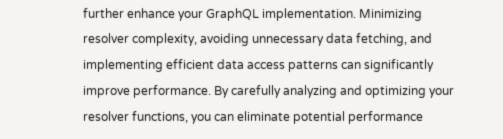further enhance your GraphQL implementation. Minimizing resolver complexity, avoiding unnecessary data fetching, and implementing efficient data access patterns can significantly improve performance. By carefully analyzing and optimizing your resolver functions, you can eliminate potential performance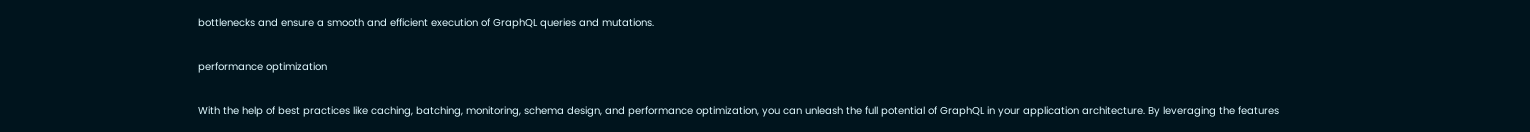bottlenecks and ensure a smooth and efficient execution of GraphQL queries and mutations.

performance optimization

With the help of best practices like caching, batching, monitoring, schema design, and performance optimization, you can unleash the full potential of GraphQL in your application architecture. By leveraging the features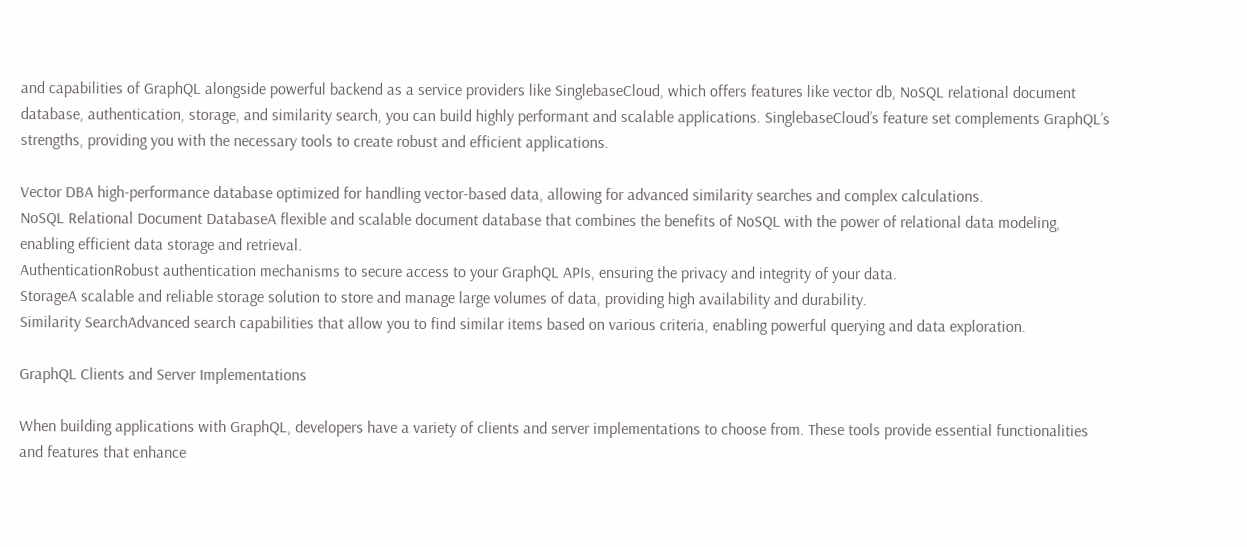and capabilities of GraphQL alongside powerful backend as a service providers like SinglebaseCloud, which offers features like vector db, NoSQL relational document database, authentication, storage, and similarity search, you can build highly performant and scalable applications. SinglebaseCloud’s feature set complements GraphQL’s strengths, providing you with the necessary tools to create robust and efficient applications.

Vector DBA high-performance database optimized for handling vector-based data, allowing for advanced similarity searches and complex calculations.
NoSQL Relational Document DatabaseA flexible and scalable document database that combines the benefits of NoSQL with the power of relational data modeling, enabling efficient data storage and retrieval.
AuthenticationRobust authentication mechanisms to secure access to your GraphQL APIs, ensuring the privacy and integrity of your data.
StorageA scalable and reliable storage solution to store and manage large volumes of data, providing high availability and durability.
Similarity SearchAdvanced search capabilities that allow you to find similar items based on various criteria, enabling powerful querying and data exploration.

GraphQL Clients and Server Implementations

When building applications with GraphQL, developers have a variety of clients and server implementations to choose from. These tools provide essential functionalities and features that enhance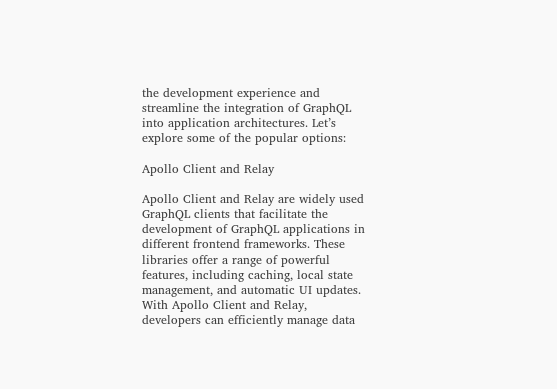the development experience and streamline the integration of GraphQL into application architectures. Let’s explore some of the popular options:

Apollo Client and Relay

Apollo Client and Relay are widely used GraphQL clients that facilitate the development of GraphQL applications in different frontend frameworks. These libraries offer a range of powerful features, including caching, local state management, and automatic UI updates. With Apollo Client and Relay, developers can efficiently manage data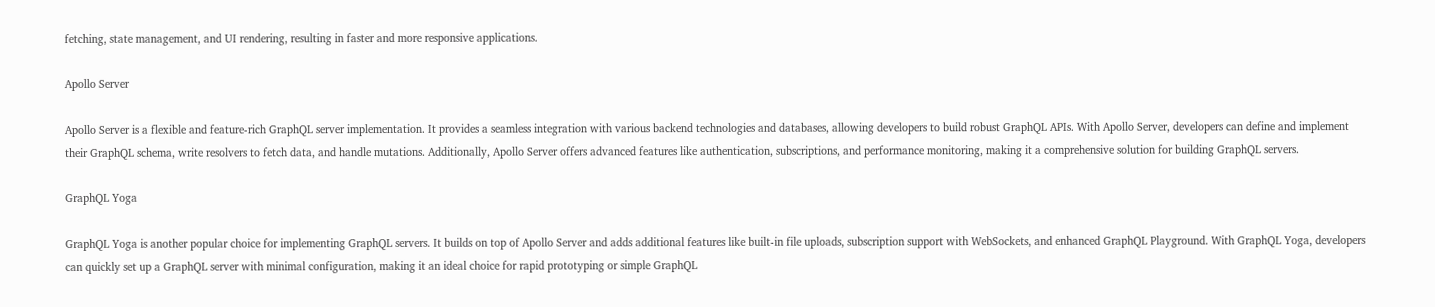fetching, state management, and UI rendering, resulting in faster and more responsive applications.

Apollo Server

Apollo Server is a flexible and feature-rich GraphQL server implementation. It provides a seamless integration with various backend technologies and databases, allowing developers to build robust GraphQL APIs. With Apollo Server, developers can define and implement their GraphQL schema, write resolvers to fetch data, and handle mutations. Additionally, Apollo Server offers advanced features like authentication, subscriptions, and performance monitoring, making it a comprehensive solution for building GraphQL servers.

GraphQL Yoga

GraphQL Yoga is another popular choice for implementing GraphQL servers. It builds on top of Apollo Server and adds additional features like built-in file uploads, subscription support with WebSockets, and enhanced GraphQL Playground. With GraphQL Yoga, developers can quickly set up a GraphQL server with minimal configuration, making it an ideal choice for rapid prototyping or simple GraphQL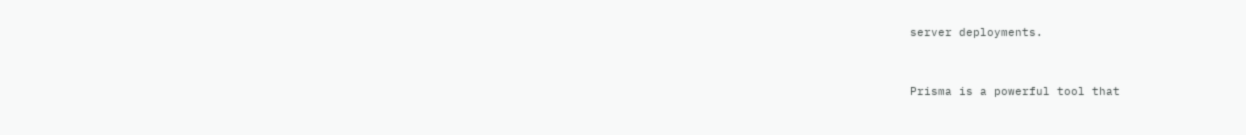server deployments.


Prisma is a powerful tool that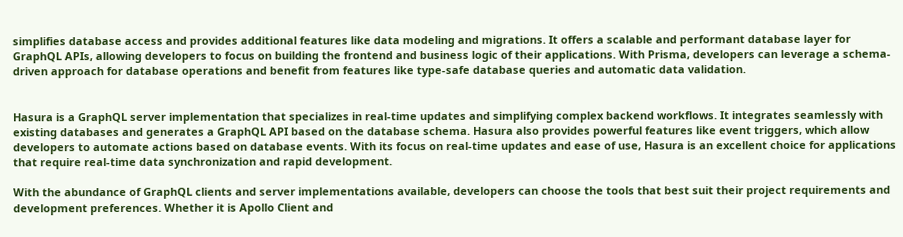simplifies database access and provides additional features like data modeling and migrations. It offers a scalable and performant database layer for GraphQL APIs, allowing developers to focus on building the frontend and business logic of their applications. With Prisma, developers can leverage a schema-driven approach for database operations and benefit from features like type-safe database queries and automatic data validation.


Hasura is a GraphQL server implementation that specializes in real-time updates and simplifying complex backend workflows. It integrates seamlessly with existing databases and generates a GraphQL API based on the database schema. Hasura also provides powerful features like event triggers, which allow developers to automate actions based on database events. With its focus on real-time updates and ease of use, Hasura is an excellent choice for applications that require real-time data synchronization and rapid development.

With the abundance of GraphQL clients and server implementations available, developers can choose the tools that best suit their project requirements and development preferences. Whether it is Apollo Client and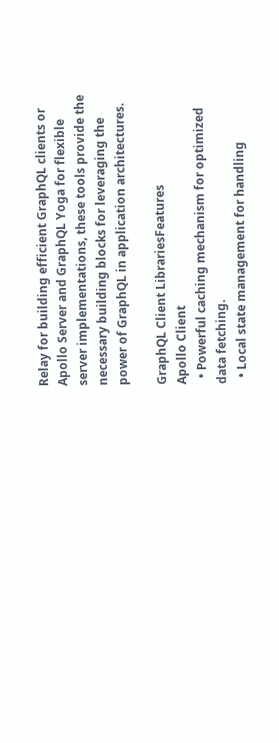Relay for building efficient GraphQL clients or Apollo Server and GraphQL Yoga for flexible server implementations, these tools provide the necessary building blocks for leveraging the power of GraphQL in application architectures.

GraphQL Client LibrariesFeatures
Apollo Client
  • Powerful caching mechanism for optimized data fetching.
  • Local state management for handling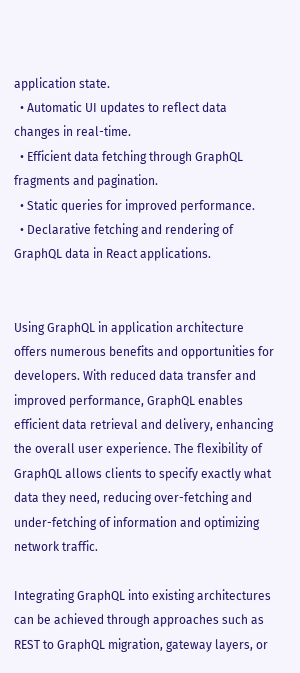application state.
  • Automatic UI updates to reflect data changes in real-time.
  • Efficient data fetching through GraphQL fragments and pagination.
  • Static queries for improved performance.
  • Declarative fetching and rendering of GraphQL data in React applications.


Using GraphQL in application architecture offers numerous benefits and opportunities for developers. With reduced data transfer and improved performance, GraphQL enables efficient data retrieval and delivery, enhancing the overall user experience. The flexibility of GraphQL allows clients to specify exactly what data they need, reducing over-fetching and under-fetching of information and optimizing network traffic.

Integrating GraphQL into existing architectures can be achieved through approaches such as REST to GraphQL migration, gateway layers, or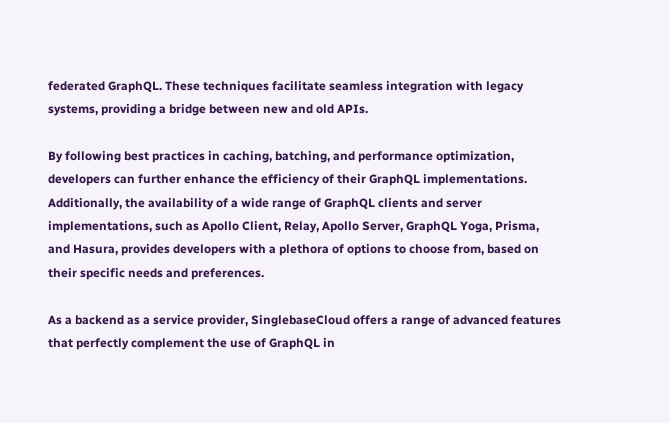federated GraphQL. These techniques facilitate seamless integration with legacy systems, providing a bridge between new and old APIs.

By following best practices in caching, batching, and performance optimization, developers can further enhance the efficiency of their GraphQL implementations. Additionally, the availability of a wide range of GraphQL clients and server implementations, such as Apollo Client, Relay, Apollo Server, GraphQL Yoga, Prisma, and Hasura, provides developers with a plethora of options to choose from, based on their specific needs and preferences.

As a backend as a service provider, SinglebaseCloud offers a range of advanced features that perfectly complement the use of GraphQL in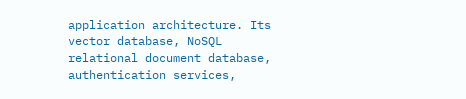application architecture. Its vector database, NoSQL relational document database, authentication services,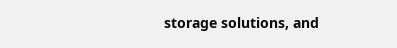storage solutions, and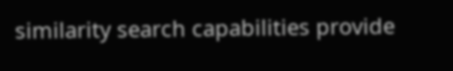similarity search capabilities provide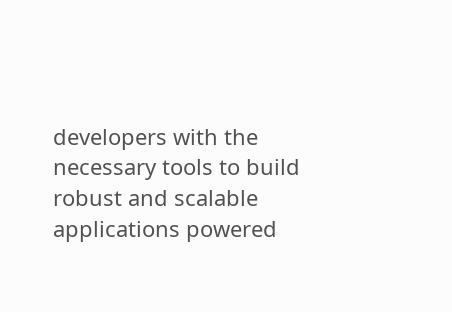developers with the necessary tools to build robust and scalable applications powered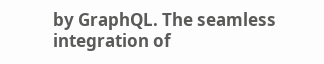by GraphQL. The seamless integration of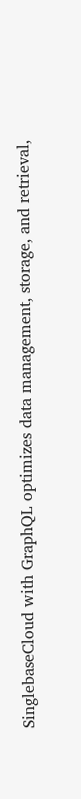SinglebaseCloud with GraphQL optimizes data management, storage, and retrieval,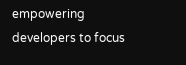empowering developers to focus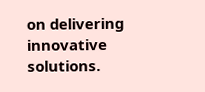on delivering innovative solutions.